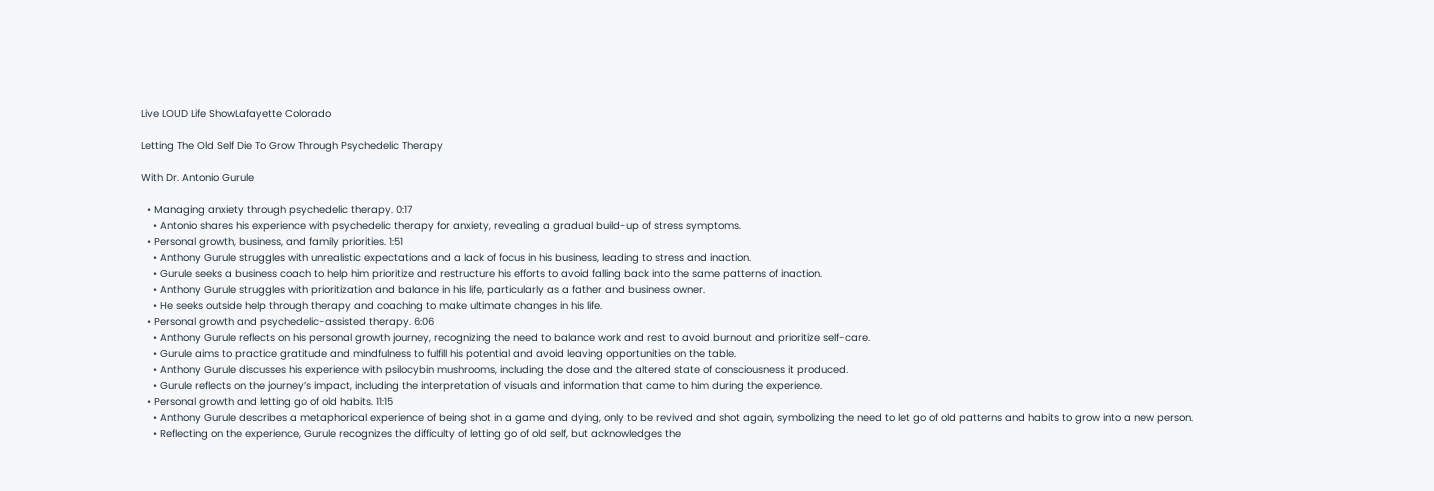Live LOUD Life ShowLafayette Colorado

Letting The Old Self Die To Grow Through Psychedelic Therapy

With Dr. Antonio Gurule

  • Managing anxiety through psychedelic therapy. 0:17
    • Antonio shares his experience with psychedelic therapy for anxiety, revealing a gradual build-up of stress symptoms.
  • Personal growth, business, and family priorities. 1:51
    • Anthony Gurule struggles with unrealistic expectations and a lack of focus in his business, leading to stress and inaction.
    • Gurule seeks a business coach to help him prioritize and restructure his efforts to avoid falling back into the same patterns of inaction.
    • Anthony Gurule struggles with prioritization and balance in his life, particularly as a father and business owner.
    • He seeks outside help through therapy and coaching to make ultimate changes in his life.
  • Personal growth and psychedelic-assisted therapy. 6:06
    • Anthony Gurule reflects on his personal growth journey, recognizing the need to balance work and rest to avoid burnout and prioritize self-care.
    • Gurule aims to practice gratitude and mindfulness to fulfill his potential and avoid leaving opportunities on the table.
    • Anthony Gurule discusses his experience with psilocybin mushrooms, including the dose and the altered state of consciousness it produced.
    • Gurule reflects on the journey’s impact, including the interpretation of visuals and information that came to him during the experience.
  • Personal growth and letting go of old habits. 11:15
    • Anthony Gurule describes a metaphorical experience of being shot in a game and dying, only to be revived and shot again, symbolizing the need to let go of old patterns and habits to grow into a new person.
    • Reflecting on the experience, Gurule recognizes the difficulty of letting go of old self, but acknowledges the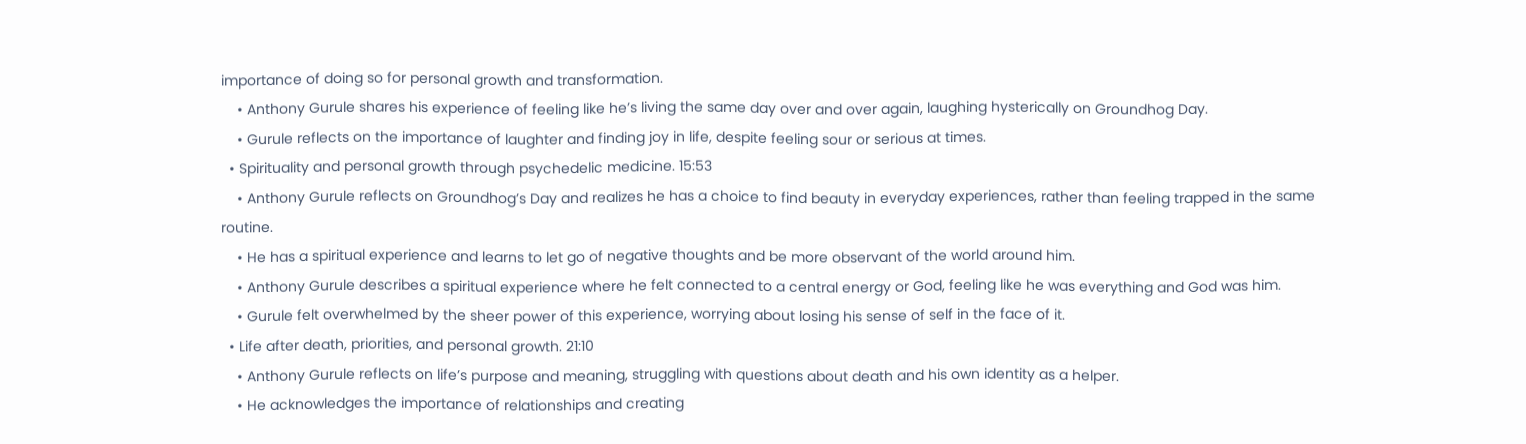importance of doing so for personal growth and transformation.
    • Anthony Gurule shares his experience of feeling like he’s living the same day over and over again, laughing hysterically on Groundhog Day.
    • Gurule reflects on the importance of laughter and finding joy in life, despite feeling sour or serious at times.
  • Spirituality and personal growth through psychedelic medicine. 15:53
    • Anthony Gurule reflects on Groundhog’s Day and realizes he has a choice to find beauty in everyday experiences, rather than feeling trapped in the same routine.
    • He has a spiritual experience and learns to let go of negative thoughts and be more observant of the world around him.
    • Anthony Gurule describes a spiritual experience where he felt connected to a central energy or God, feeling like he was everything and God was him.
    • Gurule felt overwhelmed by the sheer power of this experience, worrying about losing his sense of self in the face of it.
  • Life after death, priorities, and personal growth. 21:10
    • Anthony Gurule reflects on life’s purpose and meaning, struggling with questions about death and his own identity as a helper.
    • He acknowledges the importance of relationships and creating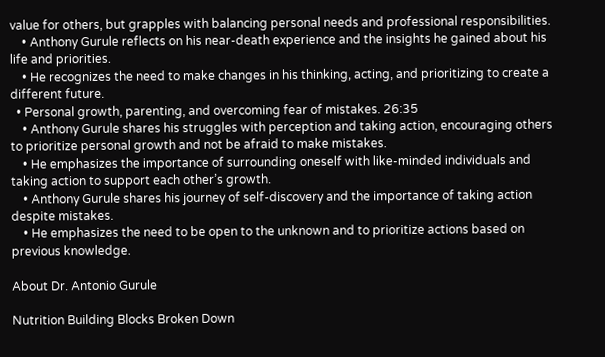value for others, but grapples with balancing personal needs and professional responsibilities.
    • Anthony Gurule reflects on his near-death experience and the insights he gained about his life and priorities.
    • He recognizes the need to make changes in his thinking, acting, and prioritizing to create a different future.
  • Personal growth, parenting, and overcoming fear of mistakes. 26:35
    • Anthony Gurule shares his struggles with perception and taking action, encouraging others to prioritize personal growth and not be afraid to make mistakes.
    • He emphasizes the importance of surrounding oneself with like-minded individuals and taking action to support each other’s growth.
    • Anthony Gurule shares his journey of self-discovery and the importance of taking action despite mistakes.
    • He emphasizes the need to be open to the unknown and to prioritize actions based on previous knowledge.

About Dr. Antonio Gurule

Nutrition Building Blocks Broken Down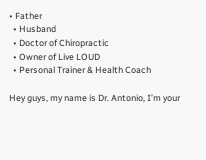• Father
  • Husband
  • Doctor of Chiropractic
  • Owner of Live LOUD
  • Personal Trainer & Health Coach

Hey guys, my name is Dr. Antonio, I’m your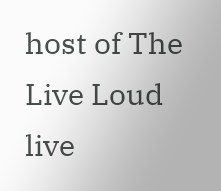host of The Live Loud live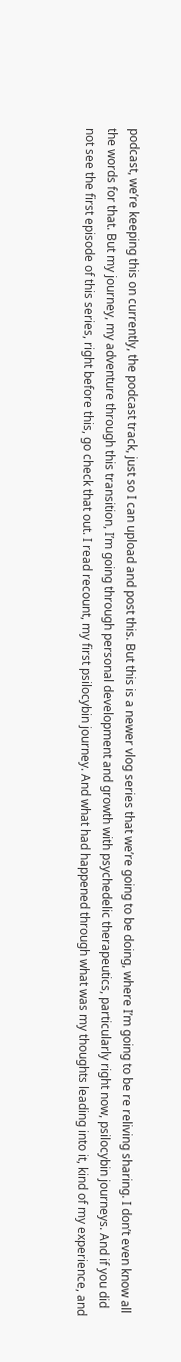podcast, we’re keeping this on currently, the podcast track, just so I can upload and post this. But this is a newer vlog series that we’re going to be doing, where I’m going to be re reliving sharing. I don’t even know all the words for that. But my journey, my adventure through this transition, I’m going through personal development and growth with psychedelic therapeutics, particularly right now, psilocybin journeys. And if you did not see the first episode of this series, right before this, go check that out. I read recount, my first psilocybin journey. And what had happened through what was my thoughts leading into it, kind of my experience, and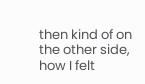then kind of on the other side, how I felt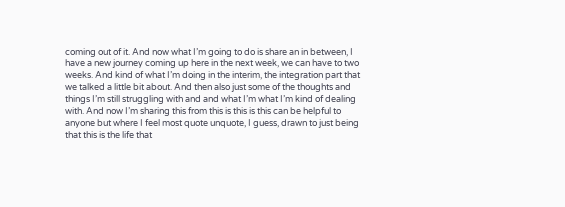coming out of it. And now what I’m going to do is share an in between, I have a new journey coming up here in the next week, we can have to two weeks. And kind of what I’m doing in the interim, the integration part that we talked a little bit about. And then also just some of the thoughts and things I’m still struggling with and and what I’m what I’m kind of dealing with. And now I’m sharing this from this is this is this can be helpful to anyone but where I feel most quote unquote, I guess, drawn to just being that this is the life that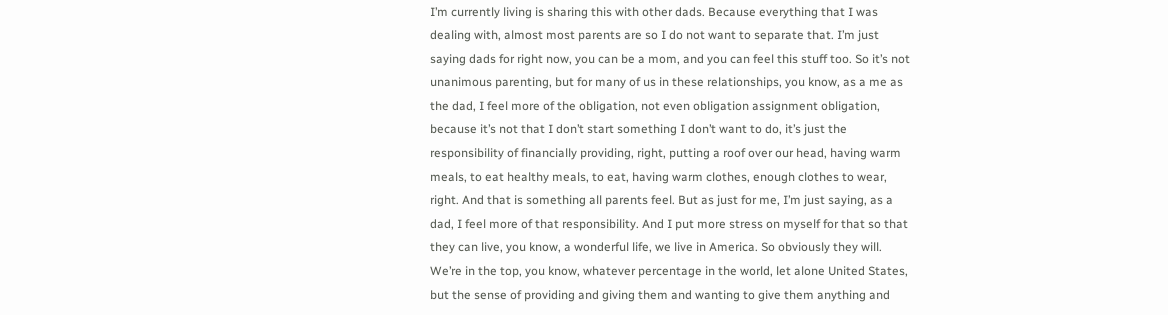I’m currently living is sharing this with other dads. Because everything that I was dealing with, almost most parents are so I do not want to separate that. I’m just saying dads for right now, you can be a mom, and you can feel this stuff too. So it’s not unanimous parenting, but for many of us in these relationships, you know, as a me as the dad, I feel more of the obligation, not even obligation assignment obligation, because it’s not that I don’t start something I don’t want to do, it’s just the responsibility of financially providing, right, putting a roof over our head, having warm meals, to eat healthy meals, to eat, having warm clothes, enough clothes to wear, right. And that is something all parents feel. But as just for me, I’m just saying, as a dad, I feel more of that responsibility. And I put more stress on myself for that so that they can live, you know, a wonderful life, we live in America. So obviously they will. We’re in the top, you know, whatever percentage in the world, let alone United States, but the sense of providing and giving them and wanting to give them anything and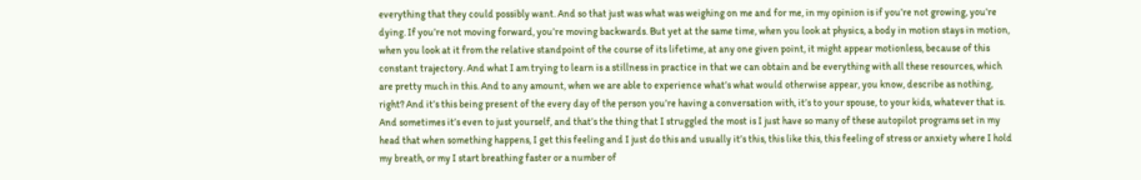everything that they could possibly want. And so that just was what was weighing on me and for me, in my opinion is if you’re not growing, you’re dying. If you’re not moving forward, you’re moving backwards. But yet at the same time, when you look at physics, a body in motion stays in motion, when you look at it from the relative standpoint of the course of its lifetime, at any one given point, it might appear motionless, because of this constant trajectory. And what I am trying to learn is a stillness in practice in that we can obtain and be everything with all these resources, which are pretty much in this. And to any amount, when we are able to experience what’s what would otherwise appear, you know, describe as nothing, right? And it’s this being present of the every day of the person you’re having a conversation with, it’s to your spouse, to your kids, whatever that is. And sometimes it’s even to just yourself, and that’s the thing that I struggled the most is I just have so many of these autopilot programs set in my head that when something happens, I get this feeling and I just do this and usually it’s this, this like this, this feeling of stress or anxiety where I hold my breath, or my I start breathing faster or a number of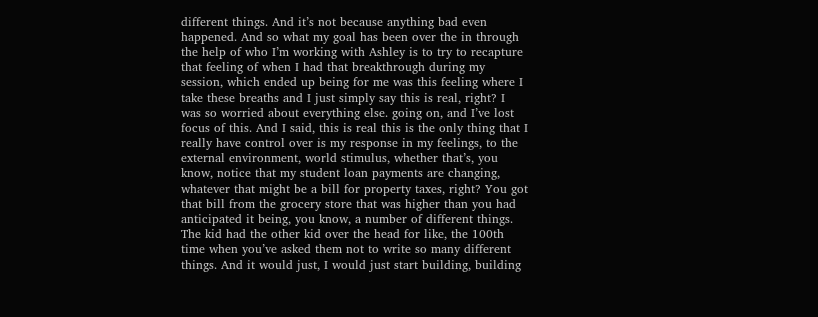different things. And it’s not because anything bad even happened. And so what my goal has been over the in through the help of who I’m working with Ashley is to try to recapture that feeling of when I had that breakthrough during my session, which ended up being for me was this feeling where I take these breaths and I just simply say this is real, right? I was so worried about everything else. going on, and I’ve lost focus of this. And I said, this is real this is the only thing that I really have control over is my response in my feelings, to the external environment, world stimulus, whether that’s, you know, notice that my student loan payments are changing, whatever that might be a bill for property taxes, right? You got that bill from the grocery store that was higher than you had anticipated it being, you know, a number of different things. The kid had the other kid over the head for like, the 100th time when you’ve asked them not to write so many different things. And it would just, I would just start building, building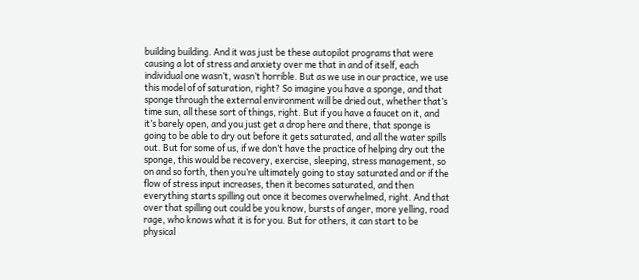building building. And it was just be these autopilot programs that were causing a lot of stress and anxiety over me that in and of itself, each individual one wasn’t, wasn’t horrible. But as we use in our practice, we use this model of of saturation, right? So imagine you have a sponge, and that sponge through the external environment will be dried out, whether that’s time sun, all these sort of things, right. But if you have a faucet on it, and it’s barely open, and you just get a drop here and there, that sponge is going to be able to dry out before it gets saturated, and all the water spills out. But for some of us, if we don’t have the practice of helping dry out the sponge, this would be recovery, exercise, sleeping, stress management, so on and so forth, then you’re ultimately going to stay saturated and or if the flow of stress input increases, then it becomes saturated, and then everything starts spilling out once it becomes overwhelmed, right. And that over that spilling out could be you know, bursts of anger, more yelling, road rage, who knows what it is for you. But for others, it can start to be physical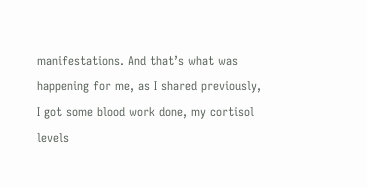manifestations. And that’s what was happening for me, as I shared previously, I got some blood work done, my cortisol levels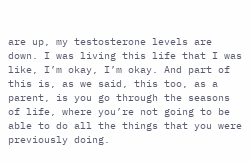are up, my testosterone levels are down. I was living this life that I was like, I’m okay, I’m okay. And part of this is, as we said, this too, as a parent, is you go through the seasons of life, where you’re not going to be able to do all the things that you were previously doing.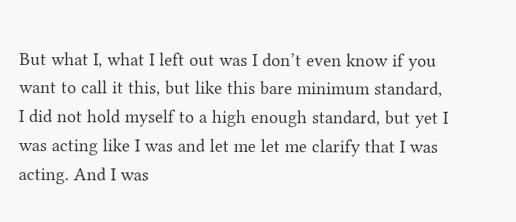But what I, what I left out was I don’t even know if you want to call it this, but like this bare minimum standard, I did not hold myself to a high enough standard, but yet I was acting like I was and let me let me clarify that I was acting. And I was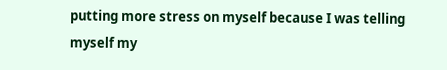putting more stress on myself because I was telling myself my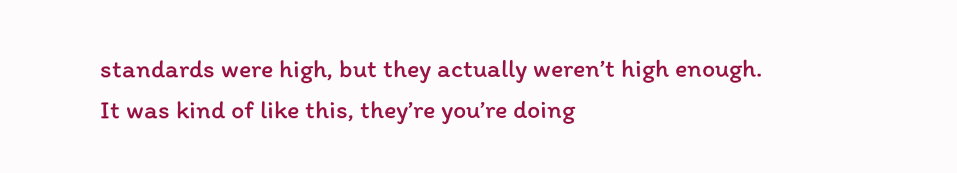standards were high, but they actually weren’t high enough. It was kind of like this, they’re you’re doing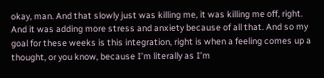okay, man. And that slowly just was killing me, it was killing me off, right. And it was adding more stress and anxiety because of all that. And so my goal for these weeks is this integration, right is when a feeling comes up a thought, or you know, because I’m literally as I’m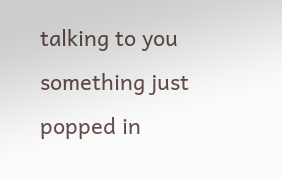talking to you something just popped in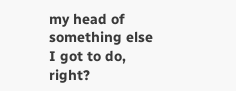my head of something else I got to do, right?